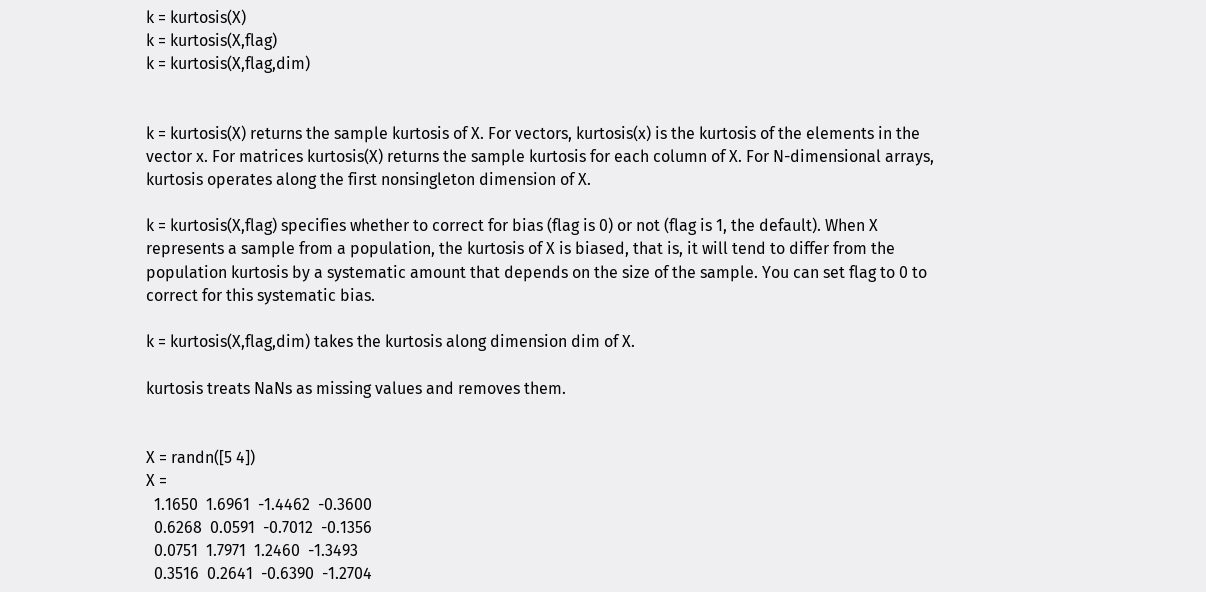k = kurtosis(X)
k = kurtosis(X,flag)
k = kurtosis(X,flag,dim)


k = kurtosis(X) returns the sample kurtosis of X. For vectors, kurtosis(x) is the kurtosis of the elements in the vector x. For matrices kurtosis(X) returns the sample kurtosis for each column of X. For N-dimensional arrays, kurtosis operates along the first nonsingleton dimension of X.

k = kurtosis(X,flag) specifies whether to correct for bias (flag is 0) or not (flag is 1, the default). When X represents a sample from a population, the kurtosis of X is biased, that is, it will tend to differ from the population kurtosis by a systematic amount that depends on the size of the sample. You can set flag to 0 to correct for this systematic bias.

k = kurtosis(X,flag,dim) takes the kurtosis along dimension dim of X.

kurtosis treats NaNs as missing values and removes them.


X = randn([5 4])
X =
  1.1650  1.6961  -1.4462  -0.3600
  0.6268  0.0591  -0.7012  -0.1356
  0.0751  1.7971  1.2460  -1.3493
  0.3516  0.2641  -0.6390  -1.2704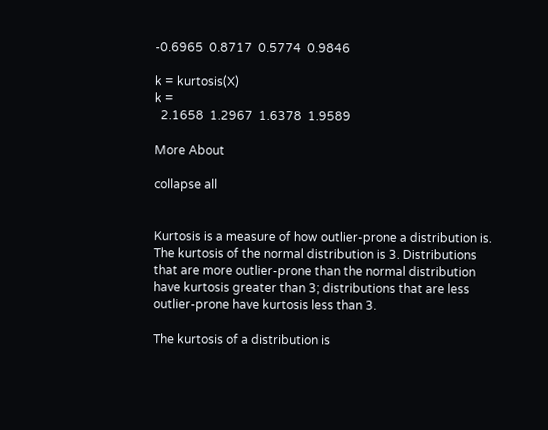-0.6965  0.8717  0.5774  0.9846

k = kurtosis(X)
k =
  2.1658  1.2967  1.6378  1.9589

More About

collapse all


Kurtosis is a measure of how outlier-prone a distribution is. The kurtosis of the normal distribution is 3. Distributions that are more outlier-prone than the normal distribution have kurtosis greater than 3; distributions that are less outlier-prone have kurtosis less than 3.

The kurtosis of a distribution is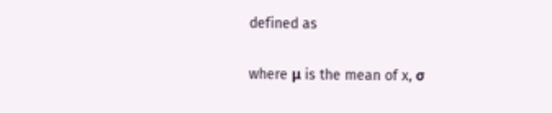defined as


where μ is the mean of x, σ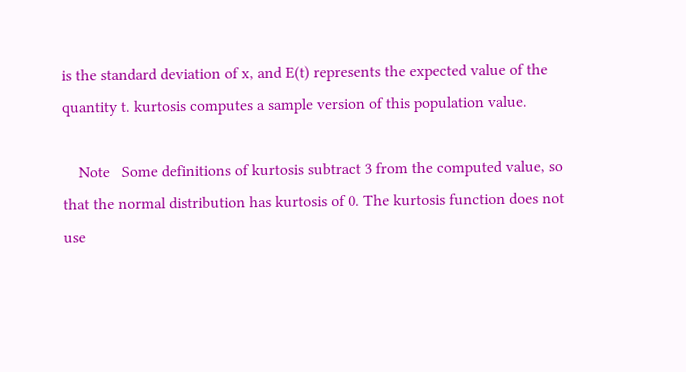is the standard deviation of x, and E(t) represents the expected value of the quantity t. kurtosis computes a sample version of this population value.

    Note   Some definitions of kurtosis subtract 3 from the computed value, so that the normal distribution has kurtosis of 0. The kurtosis function does not use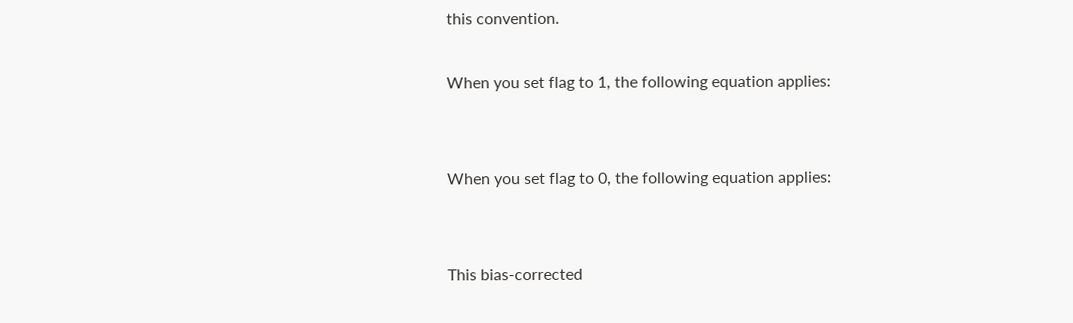this convention.

When you set flag to 1, the following equation applies:


When you set flag to 0, the following equation applies:


This bias-corrected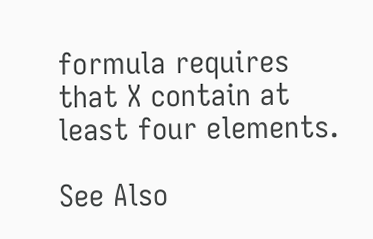formula requires that X contain at least four elements.

See Also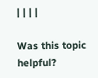| | | |

Was this topic helpful?